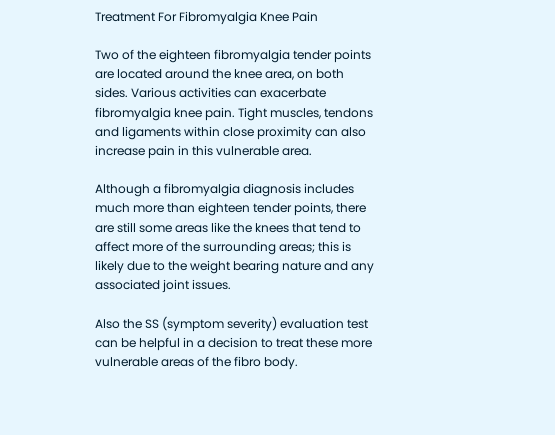Treatment For Fibromyalgia Knee Pain

Two of the eighteen fibromyalgia tender points are located around the knee area, on both sides. Various activities can exacerbate fibromyalgia knee pain. Tight muscles, tendons and ligaments within close proximity can also increase pain in this vulnerable area.

Although a fibromyalgia diagnosis includes much more than eighteen tender points, there are still some areas like the knees that tend to affect more of the surrounding areas; this is likely due to the weight bearing nature and any associated joint issues.

Also the SS (symptom severity) evaluation test can be helpful in a decision to treat these more vulnerable areas of the fibro body.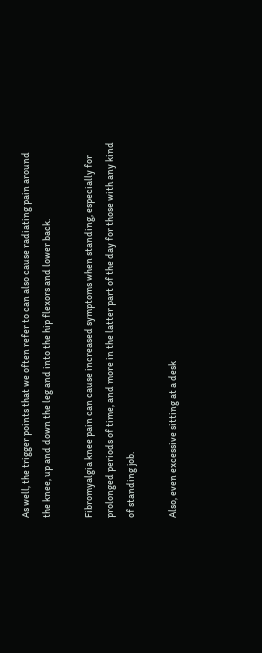As well, the trigger points that we often refer to can also cause radiating pain around the knee, up and down the leg and into the hip flexors and lower back.

Fibromyalgia knee pain can cause increased symptoms when standing, especially for prolonged periods of time, and more in the latter part of the day for those with any kind of standing job.

Also, even excessive sitting at a desk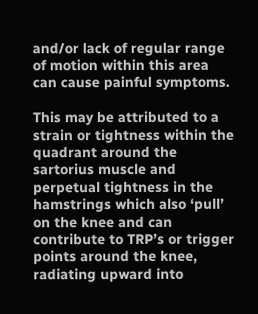and/or lack of regular range of motion within this area can cause painful symptoms.

This may be attributed to a strain or tightness within the quadrant around the sartorius muscle and perpetual tightness in the hamstrings which also ‘pull’ on the knee and can contribute to TRP’s or trigger points around the knee, radiating upward into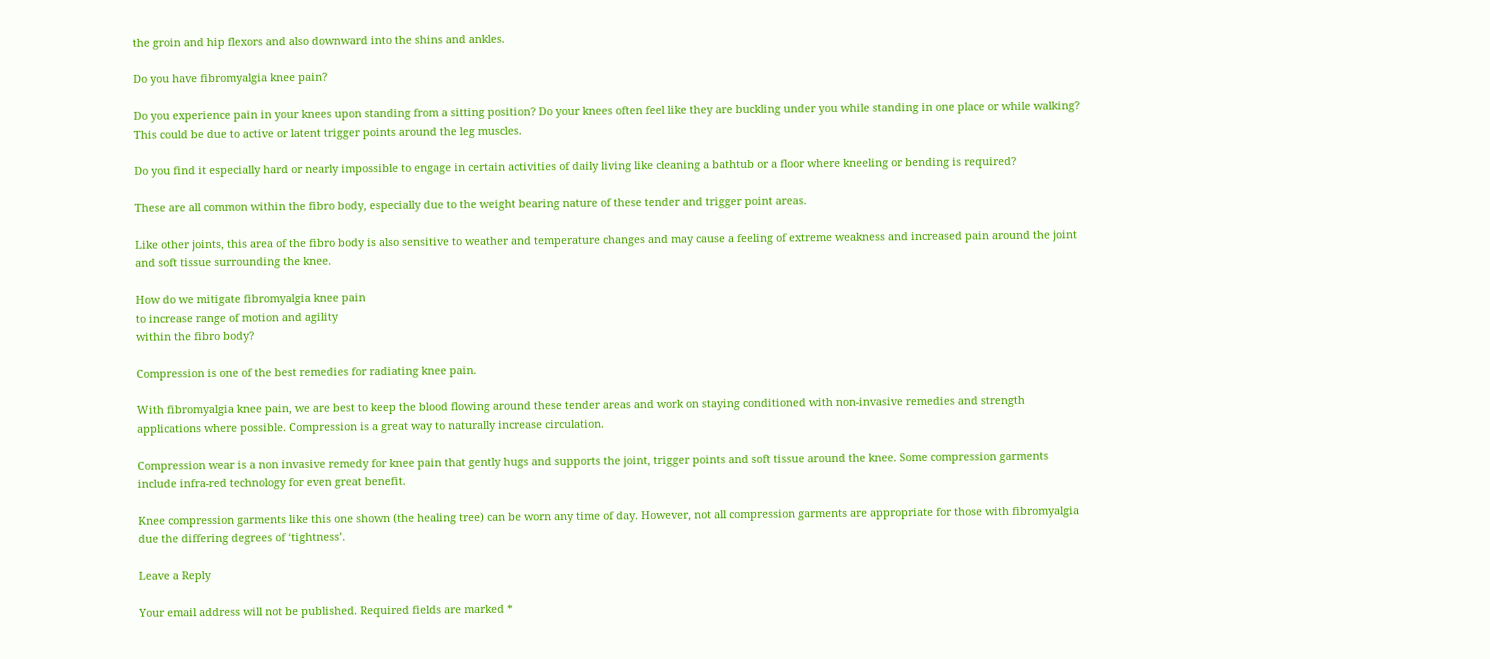the groin and hip flexors and also downward into the shins and ankles.

Do you have fibromyalgia knee pain?

Do you experience pain in your knees upon standing from a sitting position? Do your knees often feel like they are buckling under you while standing in one place or while walking? This could be due to active or latent trigger points around the leg muscles.

Do you find it especially hard or nearly impossible to engage in certain activities of daily living like cleaning a bathtub or a floor where kneeling or bending is required?

These are all common within the fibro body, especially due to the weight bearing nature of these tender and trigger point areas.

Like other joints, this area of the fibro body is also sensitive to weather and temperature changes and may cause a feeling of extreme weakness and increased pain around the joint and soft tissue surrounding the knee.

How do we mitigate fibromyalgia knee pain
to increase range of motion and agility
within the fibro body?

Compression is one of the best remedies for radiating knee pain.

With fibromyalgia knee pain, we are best to keep the blood flowing around these tender areas and work on staying conditioned with non-invasive remedies and strength applications where possible. Compression is a great way to naturally increase circulation.

Compression wear is a non invasive remedy for knee pain that gently hugs and supports the joint, trigger points and soft tissue around the knee. Some compression garments include infra-red technology for even great benefit.

Knee compression garments like this one shown (the healing tree) can be worn any time of day. However, not all compression garments are appropriate for those with fibromyalgia due the differing degrees of ‘tightness’.

Leave a Reply

Your email address will not be published. Required fields are marked *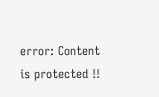error: Content is protected !!